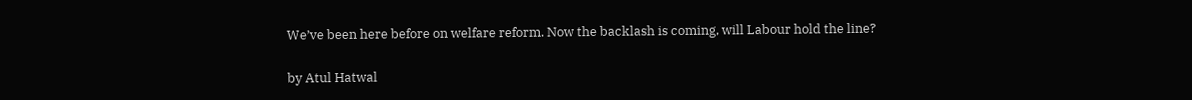We’ve been here before on welfare reform. Now the backlash is coming, will Labour hold the line?

by Atul Hatwal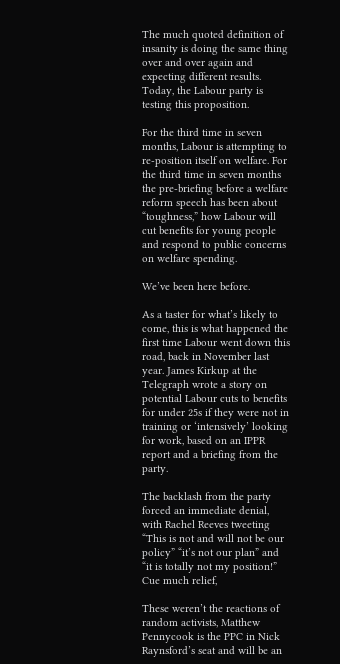The much quoted definition of insanity is doing the same thing over and over again and expecting different results. Today, the Labour party is testing this proposition.

For the third time in seven months, Labour is attempting to re-position itself on welfare. For the third time in seven months the pre-briefing before a welfare reform speech has been about “toughness,” how Labour will cut benefits for young people and respond to public concerns on welfare spending.

We’ve been here before.

As a taster for what’s likely to come, this is what happened the first time Labour went down this road, back in November last year. James Kirkup at the Telegraph wrote a story on potential Labour cuts to benefits for under 25s if they were not in training or ‘intensively’ looking for work, based on an IPPR report and a briefing from the party.

The backlash from the party forced an immediate denial, with Rachel Reeves tweeting “This is not and will not be our policy” “it’s not our plan” and “it is totally not my position!” Cue much relief,

These weren’t the reactions of random activists, Matthew Pennycook is the PPC in Nick Raynsford’s seat and will be an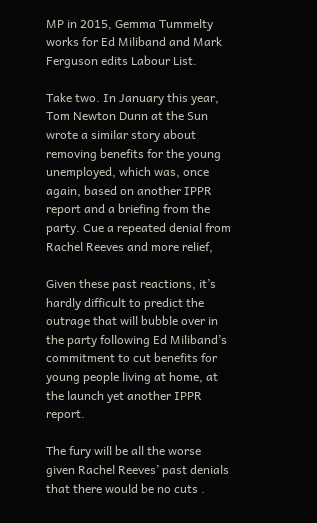MP in 2015, Gemma Tummelty works for Ed Miliband and Mark Ferguson edits Labour List.

Take two. In January this year, Tom Newton Dunn at the Sun wrote a similar story about removing benefits for the young unemployed, which was, once again, based on another IPPR report and a briefing from the party. Cue a repeated denial from Rachel Reeves and more relief,

Given these past reactions, it’s hardly difficult to predict the outrage that will bubble over in the party following Ed Miliband’s commitment to cut benefits for young people living at home, at the launch yet another IPPR report.

The fury will be all the worse given Rachel Reeves’ past denials that there would be no cuts .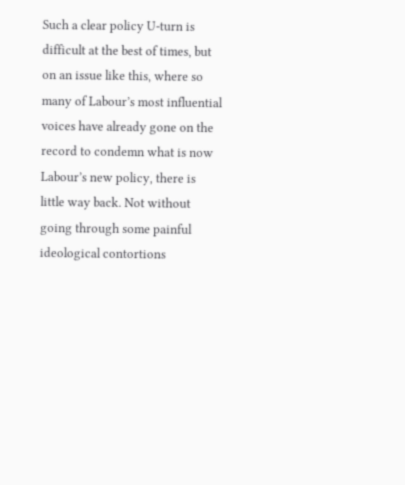Such a clear policy U-turn is difficult at the best of times, but on an issue like this, where so many of Labour’s most influential voices have already gone on the record to condemn what is now Labour’s new policy, there is little way back. Not without going through some painful ideological contortions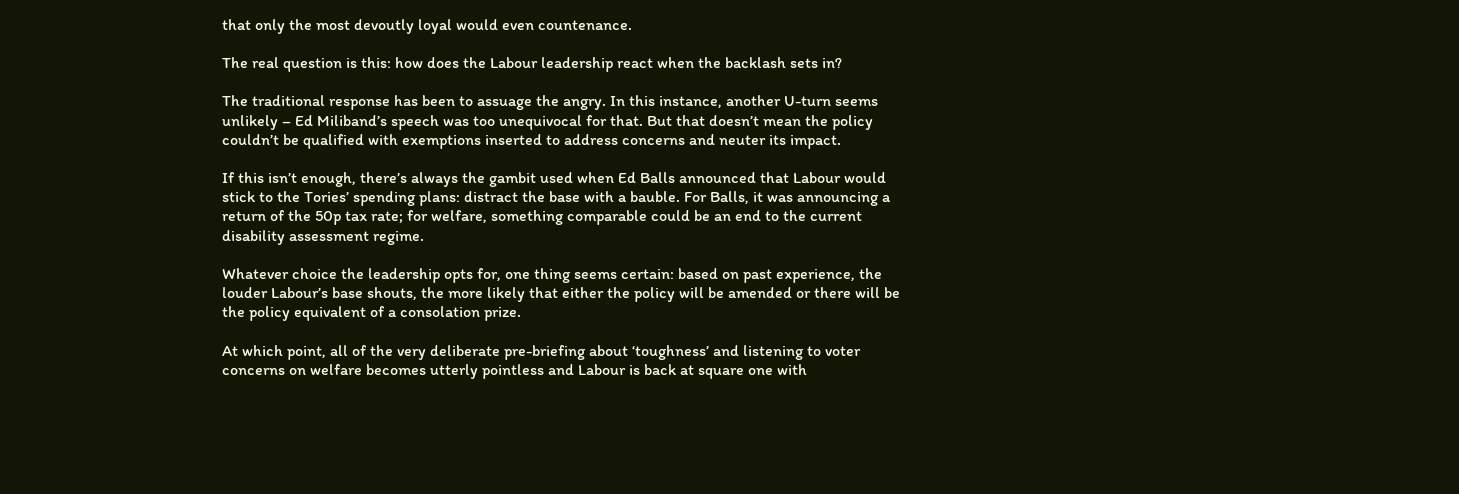that only the most devoutly loyal would even countenance.

The real question is this: how does the Labour leadership react when the backlash sets in?

The traditional response has been to assuage the angry. In this instance, another U-turn seems unlikely – Ed Miliband’s speech was too unequivocal for that. But that doesn’t mean the policy couldn’t be qualified with exemptions inserted to address concerns and neuter its impact.

If this isn’t enough, there’s always the gambit used when Ed Balls announced that Labour would stick to the Tories’ spending plans: distract the base with a bauble. For Balls, it was announcing a return of the 50p tax rate; for welfare, something comparable could be an end to the current disability assessment regime.

Whatever choice the leadership opts for, one thing seems certain: based on past experience, the louder Labour’s base shouts, the more likely that either the policy will be amended or there will be the policy equivalent of a consolation prize.

At which point, all of the very deliberate pre-briefing about ‘toughness’ and listening to voter concerns on welfare becomes utterly pointless and Labour is back at square one with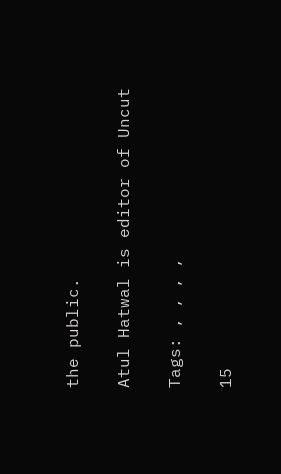the public.

Atul Hatwal is editor of Uncut

Tags: , , , ,

15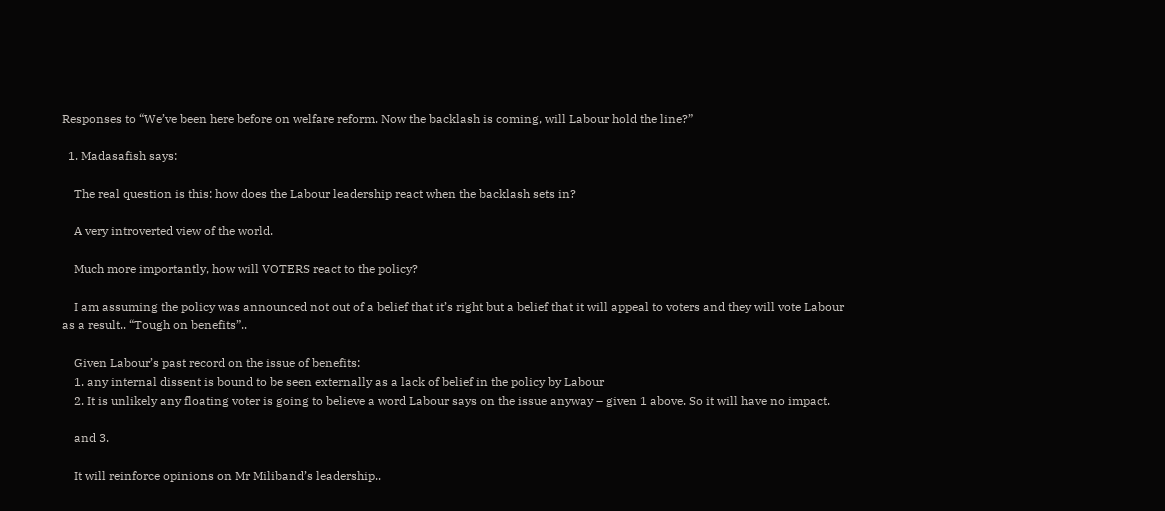Responses to “We’ve been here before on welfare reform. Now the backlash is coming, will Labour hold the line?”

  1. Madasafish says:

    The real question is this: how does the Labour leadership react when the backlash sets in?

    A very introverted view of the world.

    Much more importantly, how will VOTERS react to the policy?

    I am assuming the policy was announced not out of a belief that it’s right but a belief that it will appeal to voters and they will vote Labour as a result.. “Tough on benefits”..

    Given Labour’s past record on the issue of benefits:
    1. any internal dissent is bound to be seen externally as a lack of belief in the policy by Labour
    2. It is unlikely any floating voter is going to believe a word Labour says on the issue anyway – given 1 above. So it will have no impact.

    and 3.

    It will reinforce opinions on Mr Miliband’s leadership..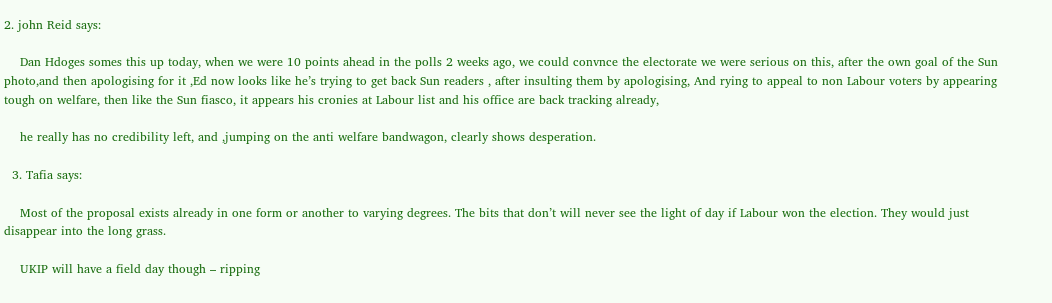2. john Reid says:

    Dan Hdoges somes this up today, when we were 10 points ahead in the polls 2 weeks ago, we could convnce the electorate we were serious on this, after the own goal of the Sun photo,and then apologising for it ,Ed now looks like he’s trying to get back Sun readers , after insulting them by apologising, And rying to appeal to non Labour voters by appearing tough on welfare, then like the Sun fiasco, it appears his cronies at Labour list and his office are back tracking already,

    he really has no credibility left, and ,jumping on the anti welfare bandwagon, clearly shows desperation.

  3. Tafia says:

    Most of the proposal exists already in one form or another to varying degrees. The bits that don’t will never see the light of day if Labour won the election. They would just disappear into the long grass.

    UKIP will have a field day though – ripping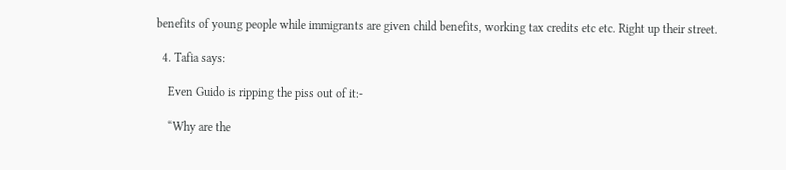benefits of young people while immigrants are given child benefits, working tax credits etc etc. Right up their street.

  4. Tafia says:

    Even Guido is ripping the piss out of it:-

    “Why are the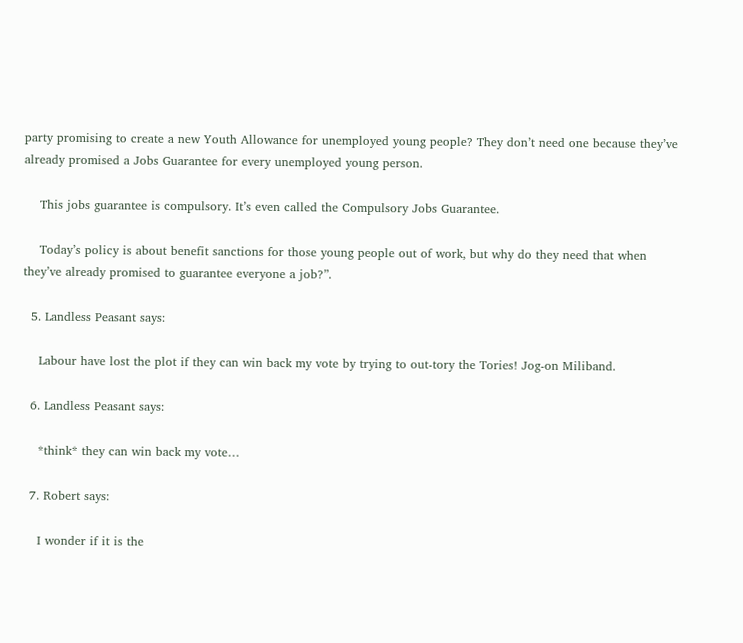party promising to create a new Youth Allowance for unemployed young people? They don’t need one because they’ve already promised a Jobs Guarantee for every unemployed young person.

    This jobs guarantee is compulsory. It’s even called the Compulsory Jobs Guarantee.

    Today’s policy is about benefit sanctions for those young people out of work, but why do they need that when they’ve already promised to guarantee everyone a job?”.

  5. Landless Peasant says:

    Labour have lost the plot if they can win back my vote by trying to out-tory the Tories! Jog-on Miliband.

  6. Landless Peasant says:

    *think* they can win back my vote…

  7. Robert says:

    I wonder if it is the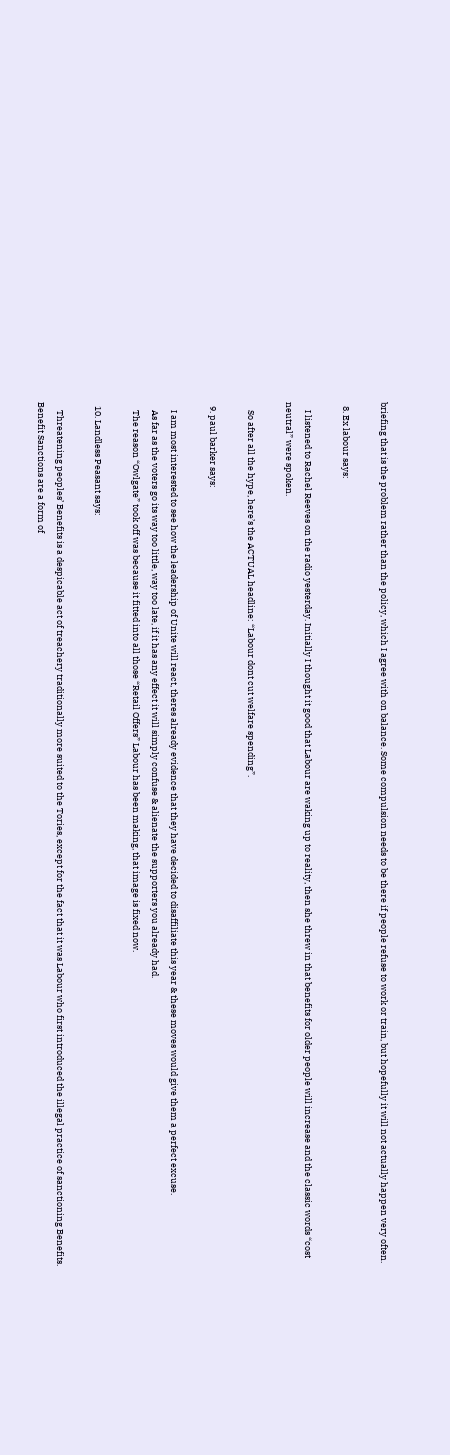briefing that is the problem rather than the policy, which I agree with on balance. Some compulsion needs to be there if people refuse to work or train, but hopefully it will not actually happen very often.

  8. Ex labour says:

    I listened to Rachel Reeves on the radio yesterday. Initially I thought it good that Labour are waking up to reality, then she threw in that benefits for older people will increase and the classic words “cost neutral” were spoken.

    So after all the hype, here’s the ACTUAL headline: “Labour dont cut welfare spending”.

  9. paul barker says:

    I am most interested to see how the leadership of Unite will react, theres already evidence that they have decided to disaffiliate this year & these moves would give them a perfect excuse.
    As far as the voters go its way too little, way too late, if it has any effect it will simply confuse & alienate the supporters you already had.
    The reason “Owlgate” took off was because it fitted into all those “Retail Offers” Labour has been making, that image is fixed now.

  10. Landless Peasant says:

    Threatening peoples’ Benefits is a despicable act of treachery traditionally more suited to the Tories, except for the fact that it was Labour who first introduced the illegal practice of sanctioning Benefits. Benefit Sanctions are a form of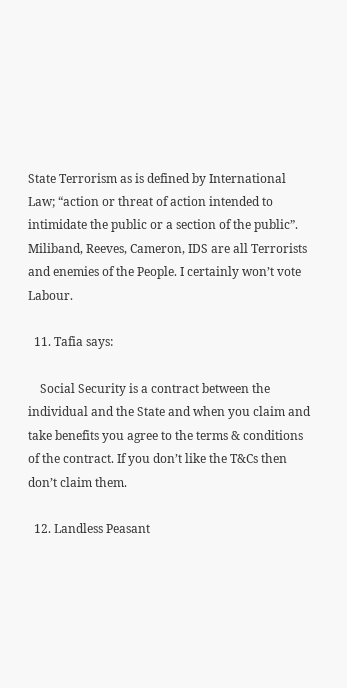State Terrorism as is defined by International Law; “action or threat of action intended to intimidate the public or a section of the public”. Miliband, Reeves, Cameron, IDS are all Terrorists and enemies of the People. I certainly won’t vote Labour.

  11. Tafia says:

    Social Security is a contract between the individual and the State and when you claim and take benefits you agree to the terms & conditions of the contract. If you don’t like the T&Cs then don’t claim them.

  12. Landless Peasant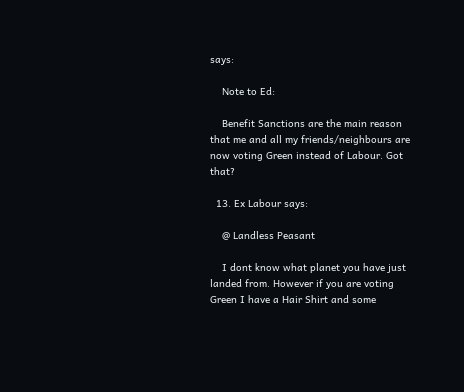says:

    Note to Ed:

    Benefit Sanctions are the main reason that me and all my friends/neighbours are now voting Green instead of Labour. Got that?

  13. Ex Labour says:

    @ Landless Peasant

    I dont know what planet you have just landed from. However if you are voting Green I have a Hair Shirt and some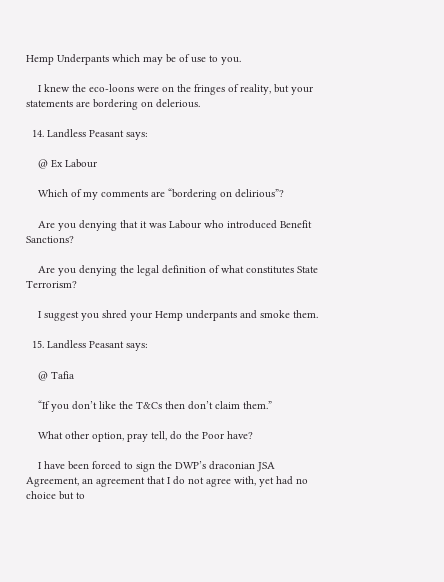Hemp Underpants which may be of use to you.

    I knew the eco-loons were on the fringes of reality, but your statements are bordering on delerious.

  14. Landless Peasant says:

    @ Ex Labour

    Which of my comments are “bordering on delirious”?

    Are you denying that it was Labour who introduced Benefit Sanctions?

    Are you denying the legal definition of what constitutes State Terrorism?

    I suggest you shred your Hemp underpants and smoke them.

  15. Landless Peasant says:

    @ Tafia

    “If you don’t like the T&Cs then don’t claim them.”

    What other option, pray tell, do the Poor have?

    I have been forced to sign the DWP’s draconian JSA Agreement, an agreement that I do not agree with, yet had no choice but to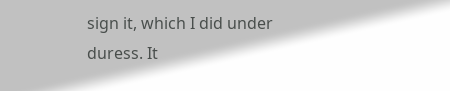sign it, which I did under duress. It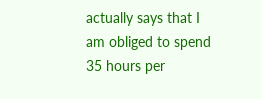actually says that I am obliged to spend 35 hours per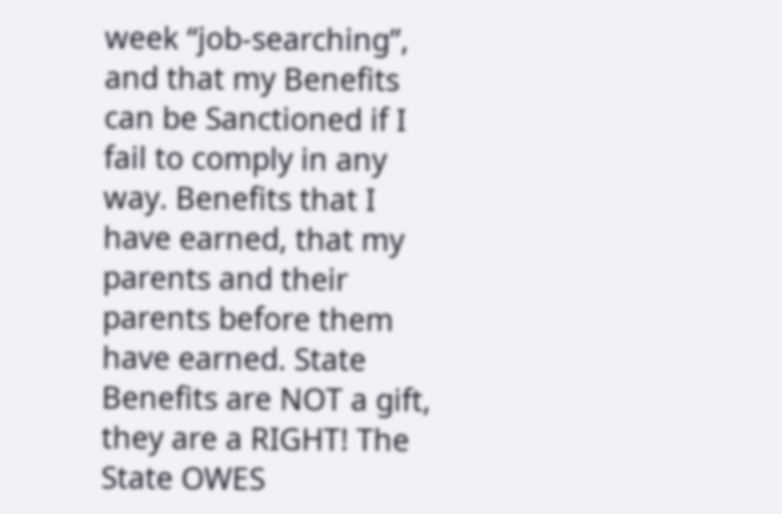week “job-searching”, and that my Benefits can be Sanctioned if I fail to comply in any way. Benefits that I have earned, that my parents and their parents before them have earned. State Benefits are NOT a gift, they are a RIGHT! The State OWES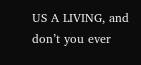US A LIVING, and don’t you ever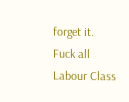forget it. Fuck all Labour Class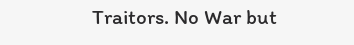Traitors. No War but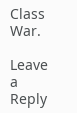Class War.

Leave a Reply